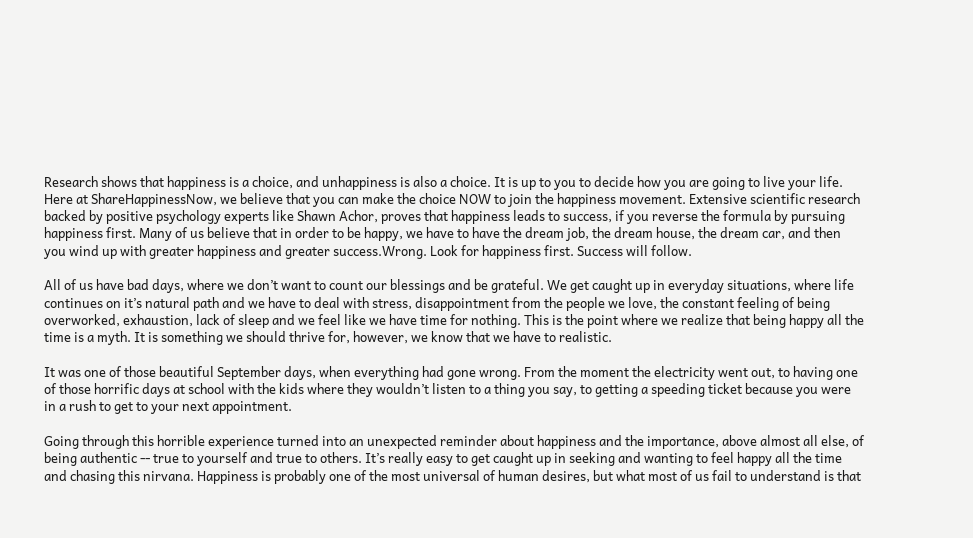Research shows that happiness is a choice, and unhappiness is also a choice. It is up to you to decide how you are going to live your life. Here at ShareHappinessNow, we believe that you can make the choice NOW to join the happiness movement. Extensive scientific research backed by positive psychology experts like Shawn Achor, proves that happiness leads to success, if you reverse the formula by pursuing happiness first. Many of us believe that in order to be happy, we have to have the dream job, the dream house, the dream car, and then you wind up with greater happiness and greater success.Wrong. Look for happiness first. Success will follow.

All of us have bad days, where we don’t want to count our blessings and be grateful. We get caught up in everyday situations, where life continues on it’s natural path and we have to deal with stress, disappointment from the people we love, the constant feeling of being overworked, exhaustion, lack of sleep and we feel like we have time for nothing. This is the point where we realize that being happy all the time is a myth. It is something we should thrive for, however, we know that we have to realistic.

It was one of those beautiful September days, when everything had gone wrong. From the moment the electricity went out, to having one of those horrific days at school with the kids where they wouldn’t listen to a thing you say, to getting a speeding ticket because you were in a rush to get to your next appointment.

Going through this horrible experience turned into an unexpected reminder about happiness and the importance, above almost all else, of being authentic -- true to yourself and true to others. It’s really easy to get caught up in seeking and wanting to feel happy all the time and chasing this nirvana. Happiness is probably one of the most universal of human desires, but what most of us fail to understand is that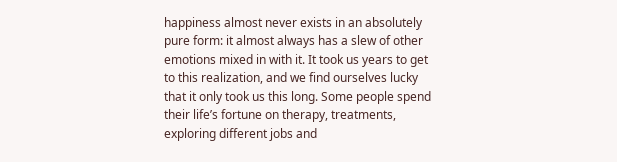happiness almost never exists in an absolutely pure form: it almost always has a slew of other emotions mixed in with it. It took us years to get to this realization, and we find ourselves lucky that it only took us this long. Some people spend their life’s fortune on therapy, treatments, exploring different jobs and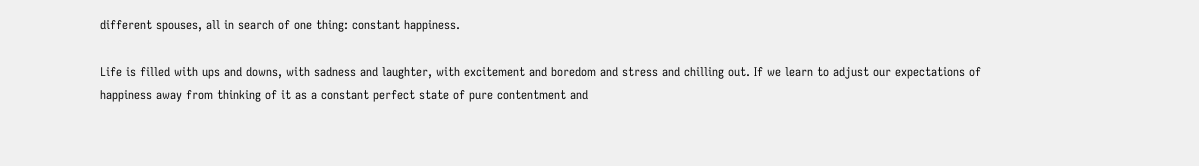different spouses, all in search of one thing: constant happiness.

Life is filled with ups and downs, with sadness and laughter, with excitement and boredom and stress and chilling out. If we learn to adjust our expectations of happiness away from thinking of it as a constant perfect state of pure contentment and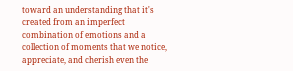toward an understanding that it's created from an imperfect combination of emotions and a collection of moments that we notice, appreciate, and cherish even the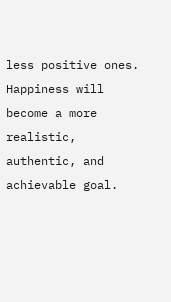less positive ones. Happiness will become a more realistic, authentic, and achievable goal.